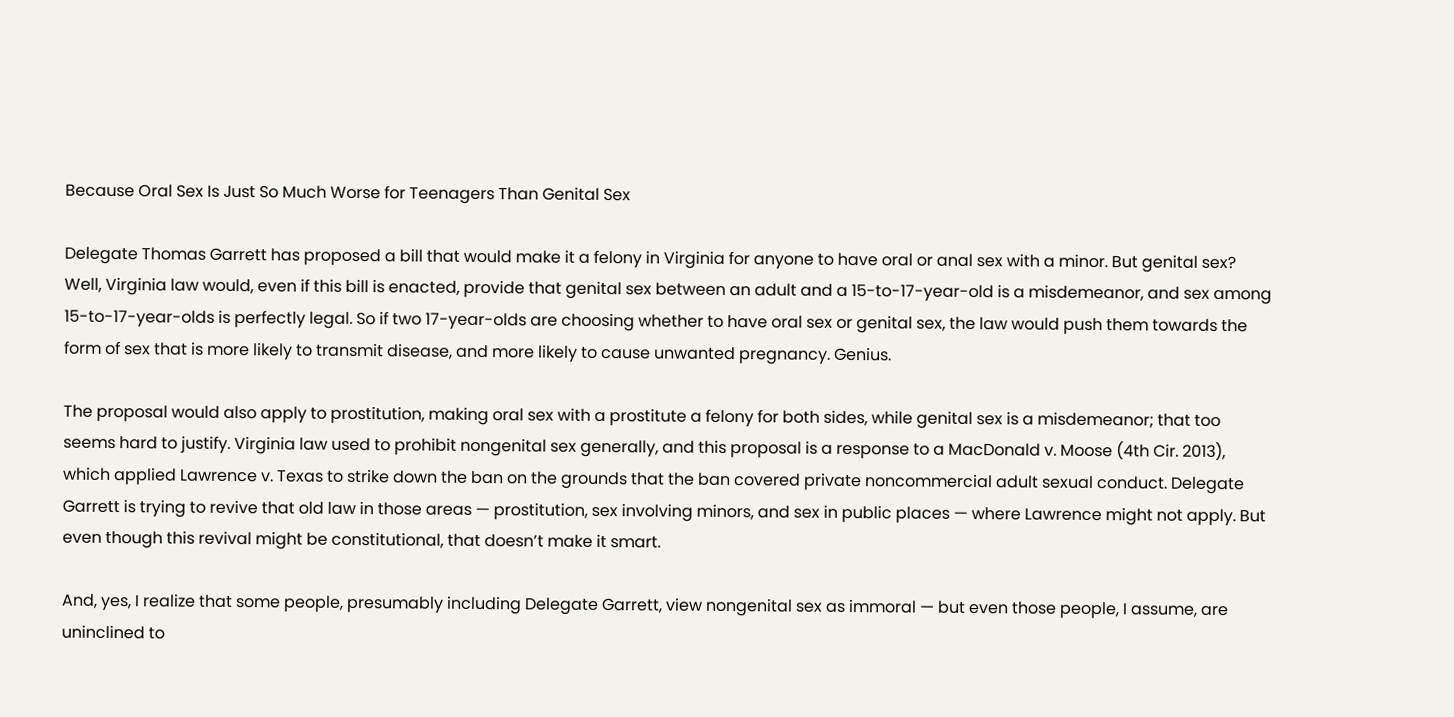Because Oral Sex Is Just So Much Worse for Teenagers Than Genital Sex

Delegate Thomas Garrett has proposed a bill that would make it a felony in Virginia for anyone to have oral or anal sex with a minor. But genital sex? Well, Virginia law would, even if this bill is enacted, provide that genital sex between an adult and a 15-to-17-year-old is a misdemeanor, and sex among 15-to-17-year-olds is perfectly legal. So if two 17-year-olds are choosing whether to have oral sex or genital sex, the law would push them towards the form of sex that is more likely to transmit disease, and more likely to cause unwanted pregnancy. Genius.

The proposal would also apply to prostitution, making oral sex with a prostitute a felony for both sides, while genital sex is a misdemeanor; that too seems hard to justify. Virginia law used to prohibit nongenital sex generally, and this proposal is a response to a MacDonald v. Moose (4th Cir. 2013), which applied Lawrence v. Texas to strike down the ban on the grounds that the ban covered private noncommercial adult sexual conduct. Delegate Garrett is trying to revive that old law in those areas — prostitution, sex involving minors, and sex in public places — where Lawrence might not apply. But even though this revival might be constitutional, that doesn’t make it smart.

And, yes, I realize that some people, presumably including Delegate Garrett, view nongenital sex as immoral — but even those people, I assume, are uninclined to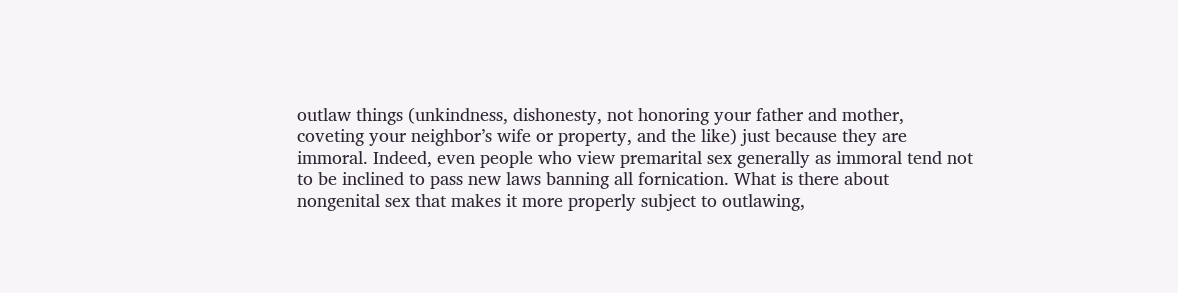outlaw things (unkindness, dishonesty, not honoring your father and mother, coveting your neighbor’s wife or property, and the like) just because they are immoral. Indeed, even people who view premarital sex generally as immoral tend not to be inclined to pass new laws banning all fornication. What is there about nongenital sex that makes it more properly subject to outlawing,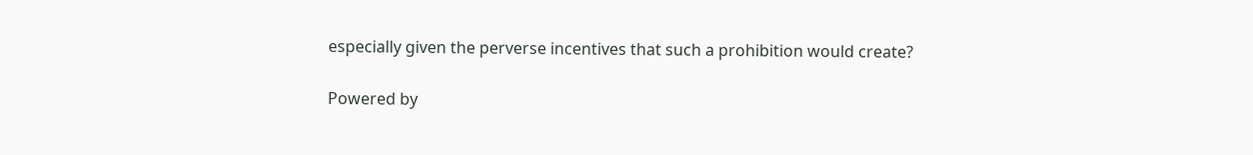especially given the perverse incentives that such a prohibition would create?

Powered by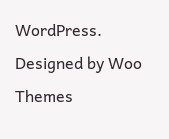WordPress. Designed by Woo Themes